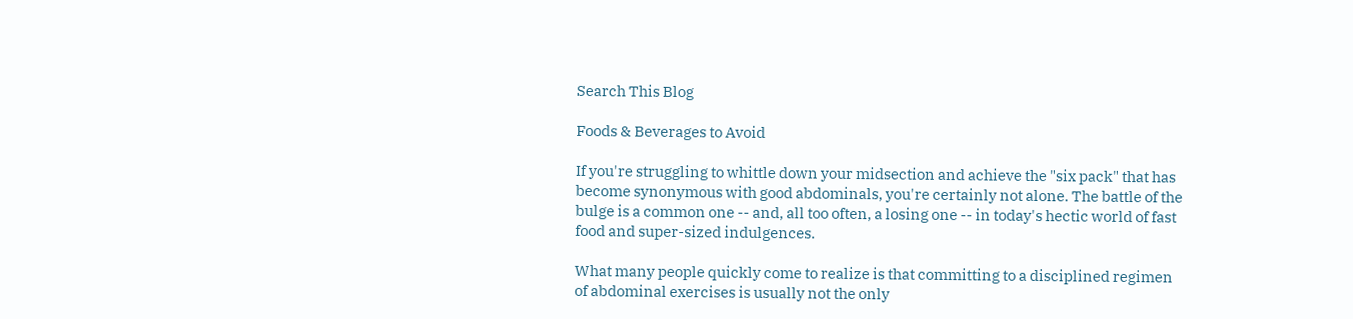Search This Blog

Foods & Beverages to Avoid

If you're struggling to whittle down your midsection and achieve the "six pack" that has become synonymous with good abdominals, you're certainly not alone. The battle of the bulge is a common one -- and, all too often, a losing one -- in today's hectic world of fast food and super-sized indulgences.

What many people quickly come to realize is that committing to a disciplined regimen of abdominal exercises is usually not the only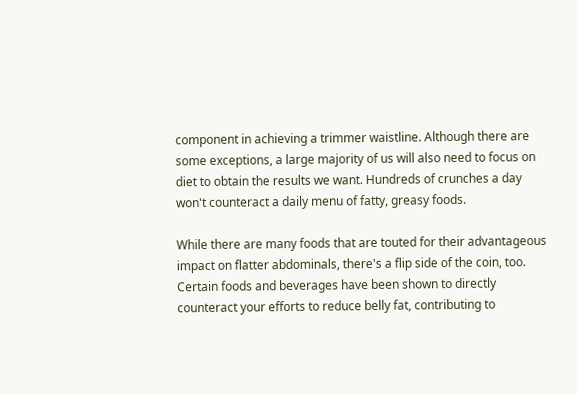component in achieving a trimmer waistline. Although there are some exceptions, a large majority of us will also need to focus on diet to obtain the results we want. Hundreds of crunches a day won't counteract a daily menu of fatty, greasy foods.

While there are many foods that are touted for their advantageous impact on flatter abdominals, there's a flip side of the coin, too. Certain foods and beverages have been shown to directly counteract your efforts to reduce belly fat, contributing to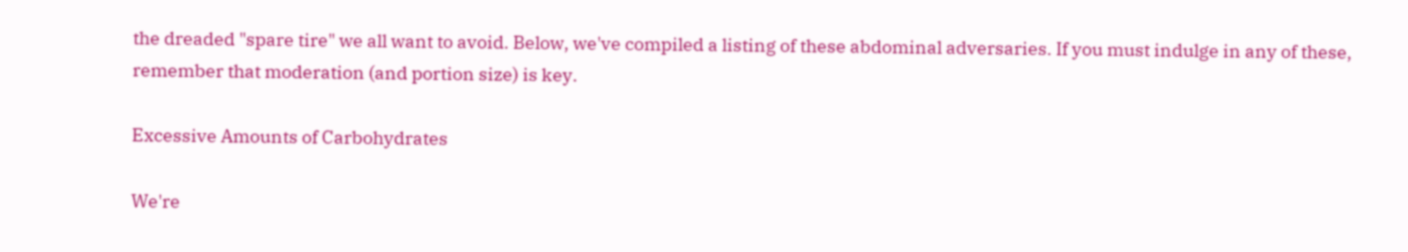the dreaded "spare tire" we all want to avoid. Below, we've compiled a listing of these abdominal adversaries. If you must indulge in any of these, remember that moderation (and portion size) is key.

Excessive Amounts of Carbohydrates

We're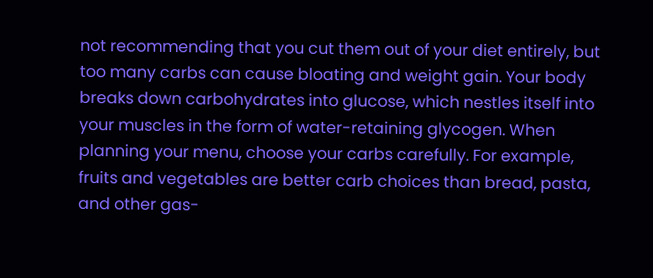not recommending that you cut them out of your diet entirely, but too many carbs can cause bloating and weight gain. Your body breaks down carbohydrates into glucose, which nestles itself into your muscles in the form of water-retaining glycogen. When planning your menu, choose your carbs carefully. For example, fruits and vegetables are better carb choices than bread, pasta, and other gas-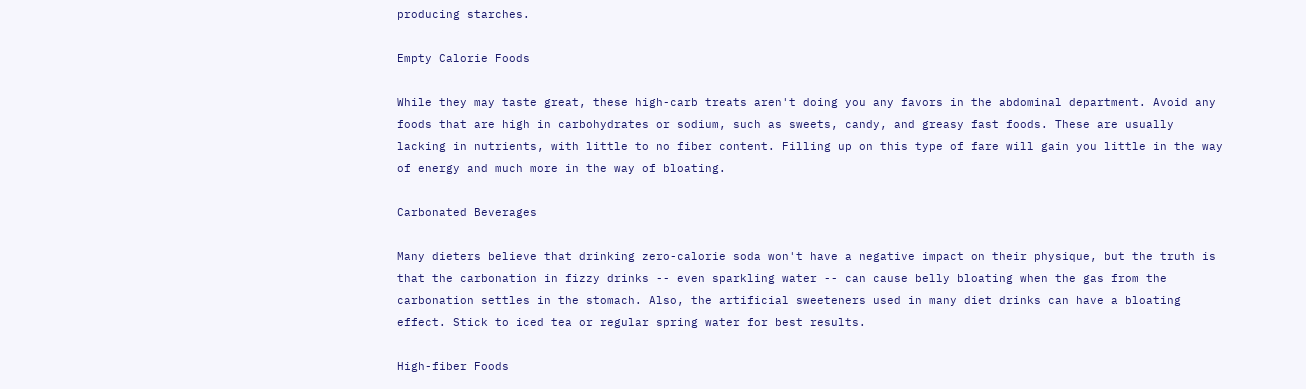producing starches.

Empty Calorie Foods

While they may taste great, these high-carb treats aren't doing you any favors in the abdominal department. Avoid any foods that are high in carbohydrates or sodium, such as sweets, candy, and greasy fast foods. These are usually lacking in nutrients, with little to no fiber content. Filling up on this type of fare will gain you little in the way of energy and much more in the way of bloating.

Carbonated Beverages

Many dieters believe that drinking zero-calorie soda won't have a negative impact on their physique, but the truth is that the carbonation in fizzy drinks -- even sparkling water -- can cause belly bloating when the gas from the carbonation settles in the stomach. Also, the artificial sweeteners used in many diet drinks can have a bloating effect. Stick to iced tea or regular spring water for best results.

High-fiber Foods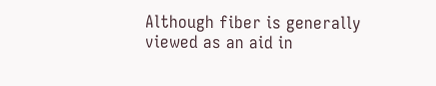Although fiber is generally viewed as an aid in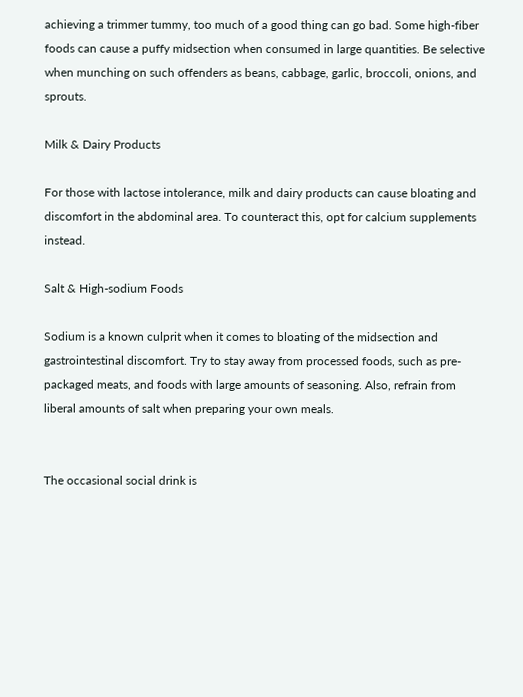achieving a trimmer tummy, too much of a good thing can go bad. Some high-fiber foods can cause a puffy midsection when consumed in large quantities. Be selective when munching on such offenders as beans, cabbage, garlic, broccoli, onions, and sprouts.

Milk & Dairy Products

For those with lactose intolerance, milk and dairy products can cause bloating and discomfort in the abdominal area. To counteract this, opt for calcium supplements instead.

Salt & High-sodium Foods

Sodium is a known culprit when it comes to bloating of the midsection and gastrointestinal discomfort. Try to stay away from processed foods, such as pre-packaged meats, and foods with large amounts of seasoning. Also, refrain from liberal amounts of salt when preparing your own meals.


The occasional social drink is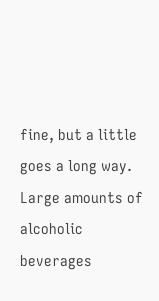fine, but a little goes a long way. Large amounts of alcoholic beverages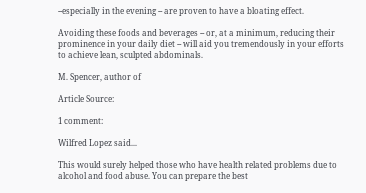--especially in the evening -- are proven to have a bloating effect.

Avoiding these foods and beverages -- or, at a minimum, reducing their prominence in your daily diet -- will aid you tremendously in your efforts to achieve lean, sculpted abdominals.

M. Spencer, author of

Article Source:

1 comment:

Wilfred Lopez said...

This would surely helped those who have health related problems due to alcohol and food abuse. You can prepare the best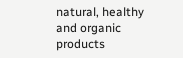natural, healthy and organic products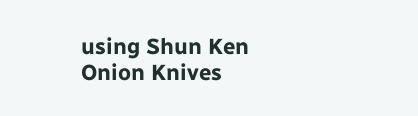using Shun Ken Onion Knives